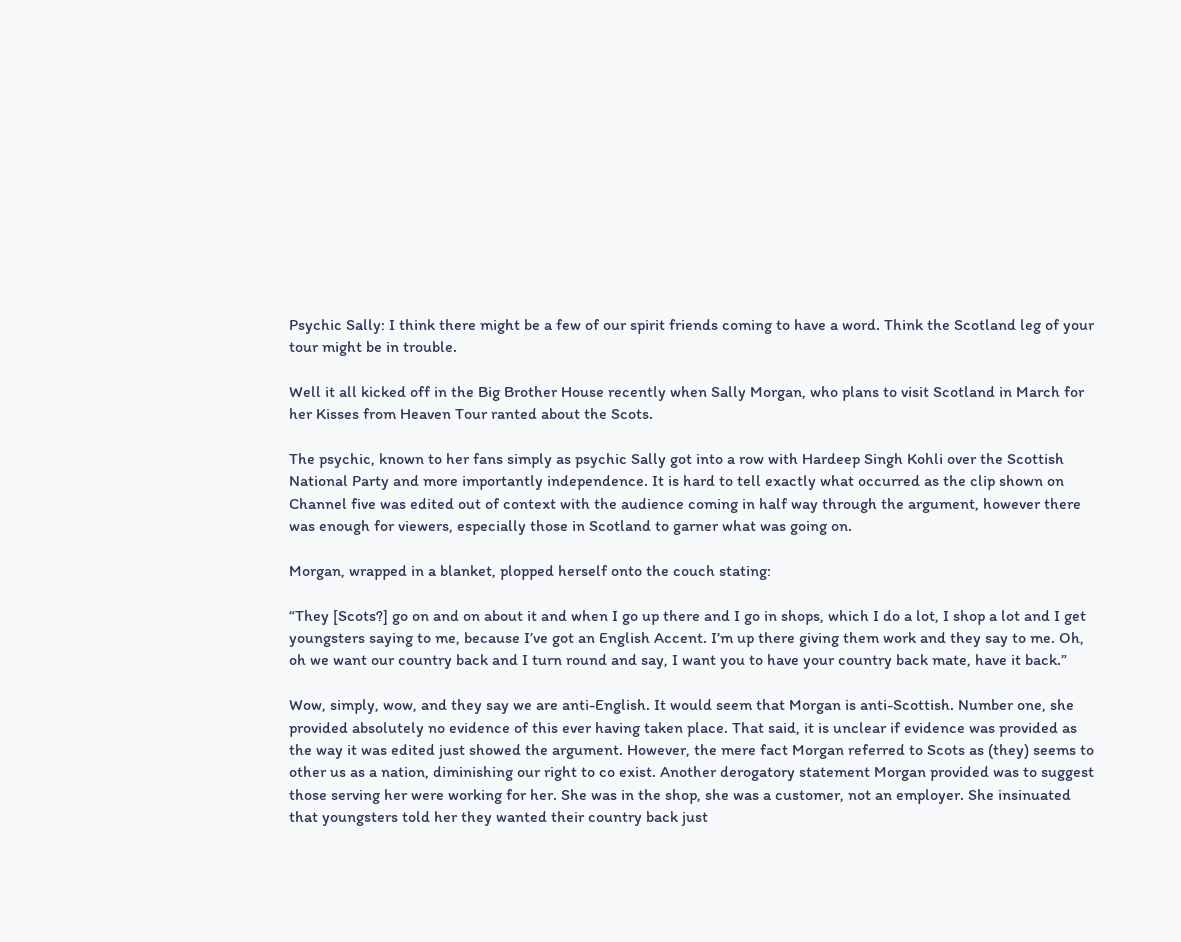Psychic Sally: I think there might be a few of our spirit friends coming to have a word. Think the Scotland leg of your tour might be in trouble.

Well it all kicked off in the Big Brother House recently when Sally Morgan, who plans to visit Scotland in March for her Kisses from Heaven Tour ranted about the Scots.

The psychic, known to her fans simply as psychic Sally got into a row with Hardeep Singh Kohli over the Scottish National Party and more importantly independence. It is hard to tell exactly what occurred as the clip shown on Channel five was edited out of context with the audience coming in half way through the argument, however there was enough for viewers, especially those in Scotland to garner what was going on.

Morgan, wrapped in a blanket, plopped herself onto the couch stating:

“They [Scots?] go on and on about it and when I go up there and I go in shops, which I do a lot, I shop a lot and I get youngsters saying to me, because I’ve got an English Accent. I’m up there giving them work and they say to me. Oh, oh we want our country back and I turn round and say, I want you to have your country back mate, have it back.”

Wow, simply, wow, and they say we are anti-English. It would seem that Morgan is anti-Scottish. Number one, she provided absolutely no evidence of this ever having taken place. That said, it is unclear if evidence was provided as the way it was edited just showed the argument. However, the mere fact Morgan referred to Scots as (they) seems to other us as a nation, diminishing our right to co exist. Another derogatory statement Morgan provided was to suggest those serving her were working for her. She was in the shop, she was a customer, not an employer. She insinuated that youngsters told her they wanted their country back just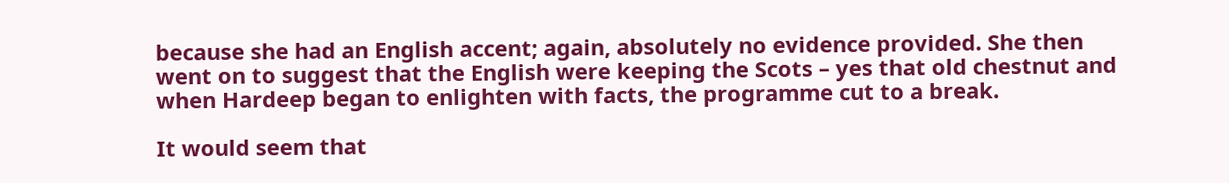because she had an English accent; again, absolutely no evidence provided. She then went on to suggest that the English were keeping the Scots – yes that old chestnut and when Hardeep began to enlighten with facts, the programme cut to a break.

It would seem that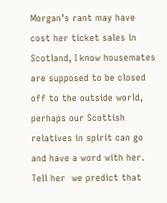Morgan’s rant may have cost her ticket sales in Scotland, I know housemates are supposed to be closed off to the outside world, perhaps our Scottish relatives in spirit can go and have a word with her. Tell her  we predict that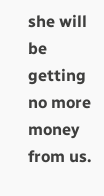she will be getting no more money from us.